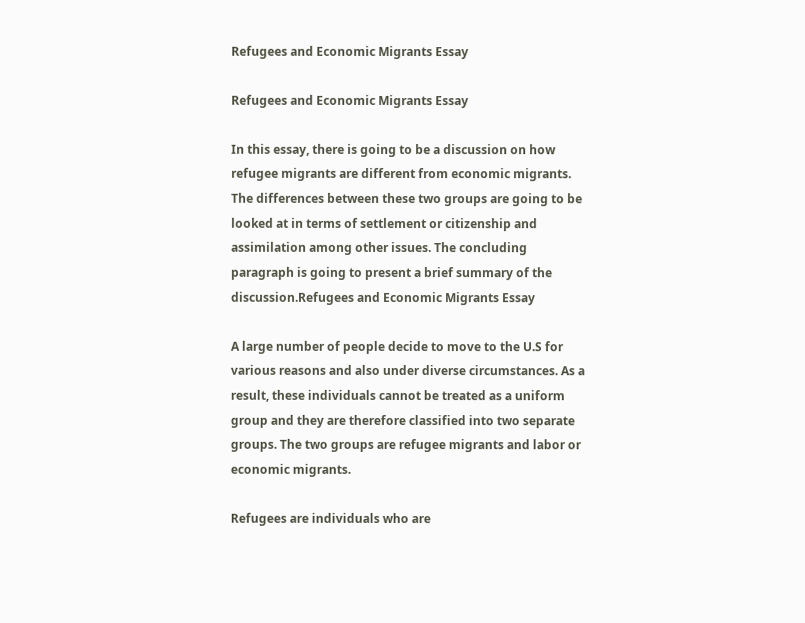Refugees and Economic Migrants Essay

Refugees and Economic Migrants Essay

In this essay, there is going to be a discussion on how refugee migrants are different from economic migrants. The differences between these two groups are going to be looked at in terms of settlement or citizenship and assimilation among other issues. The concluding paragraph is going to present a brief summary of the discussion.Refugees and Economic Migrants Essay

A large number of people decide to move to the U.S for various reasons and also under diverse circumstances. As a result, these individuals cannot be treated as a uniform group and they are therefore classified into two separate groups. The two groups are refugee migrants and labor or economic migrants.

Refugees are individuals who are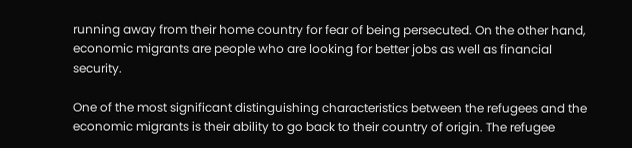running away from their home country for fear of being persecuted. On the other hand, economic migrants are people who are looking for better jobs as well as financial security.

One of the most significant distinguishing characteristics between the refugees and the economic migrants is their ability to go back to their country of origin. The refugee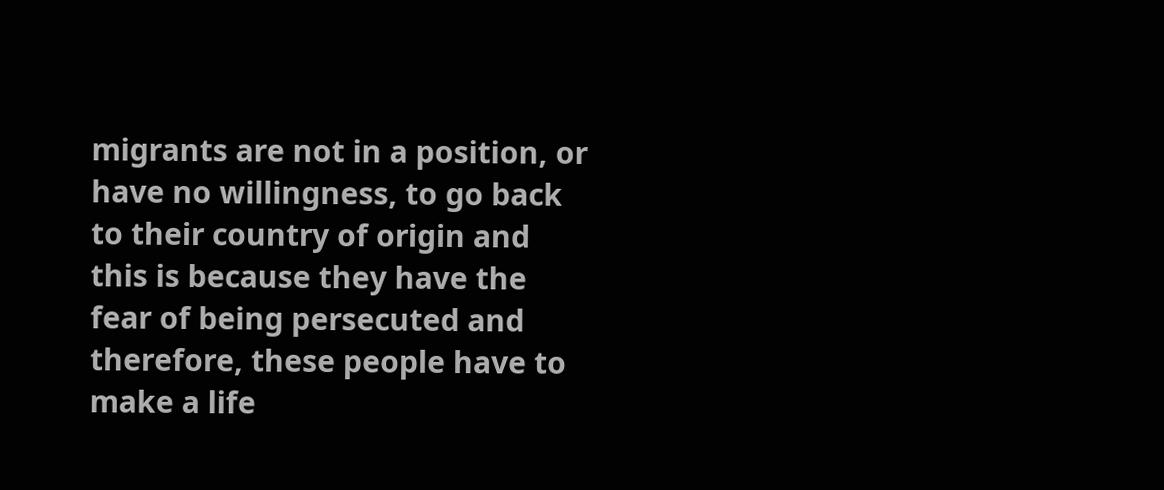migrants are not in a position, or have no willingness, to go back to their country of origin and this is because they have the fear of being persecuted and therefore, these people have to make a life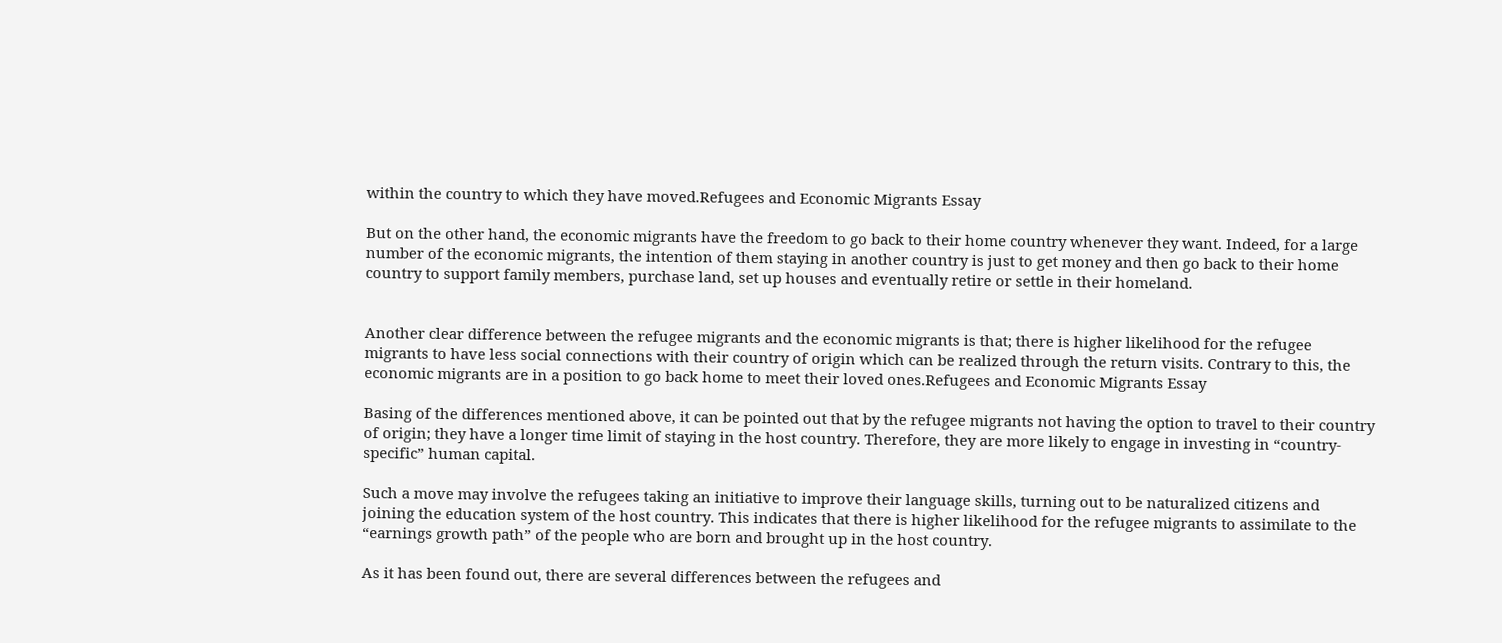within the country to which they have moved.Refugees and Economic Migrants Essay

But on the other hand, the economic migrants have the freedom to go back to their home country whenever they want. Indeed, for a large number of the economic migrants, the intention of them staying in another country is just to get money and then go back to their home country to support family members, purchase land, set up houses and eventually retire or settle in their homeland.


Another clear difference between the refugee migrants and the economic migrants is that; there is higher likelihood for the refugee migrants to have less social connections with their country of origin which can be realized through the return visits. Contrary to this, the economic migrants are in a position to go back home to meet their loved ones.Refugees and Economic Migrants Essay

Basing of the differences mentioned above, it can be pointed out that by the refugee migrants not having the option to travel to their country of origin; they have a longer time limit of staying in the host country. Therefore, they are more likely to engage in investing in “country-specific” human capital.

Such a move may involve the refugees taking an initiative to improve their language skills, turning out to be naturalized citizens and joining the education system of the host country. This indicates that there is higher likelihood for the refugee migrants to assimilate to the “earnings growth path” of the people who are born and brought up in the host country.

As it has been found out, there are several differences between the refugees and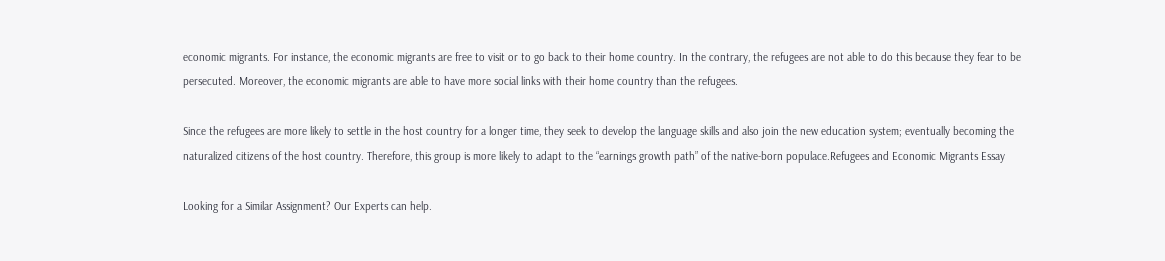economic migrants. For instance, the economic migrants are free to visit or to go back to their home country. In the contrary, the refugees are not able to do this because they fear to be persecuted. Moreover, the economic migrants are able to have more social links with their home country than the refugees.

Since the refugees are more likely to settle in the host country for a longer time, they seek to develop the language skills and also join the new education system; eventually becoming the naturalized citizens of the host country. Therefore, this group is more likely to adapt to the “earnings growth path” of the native-born populace.Refugees and Economic Migrants Essay

Looking for a Similar Assignment? Our Experts can help.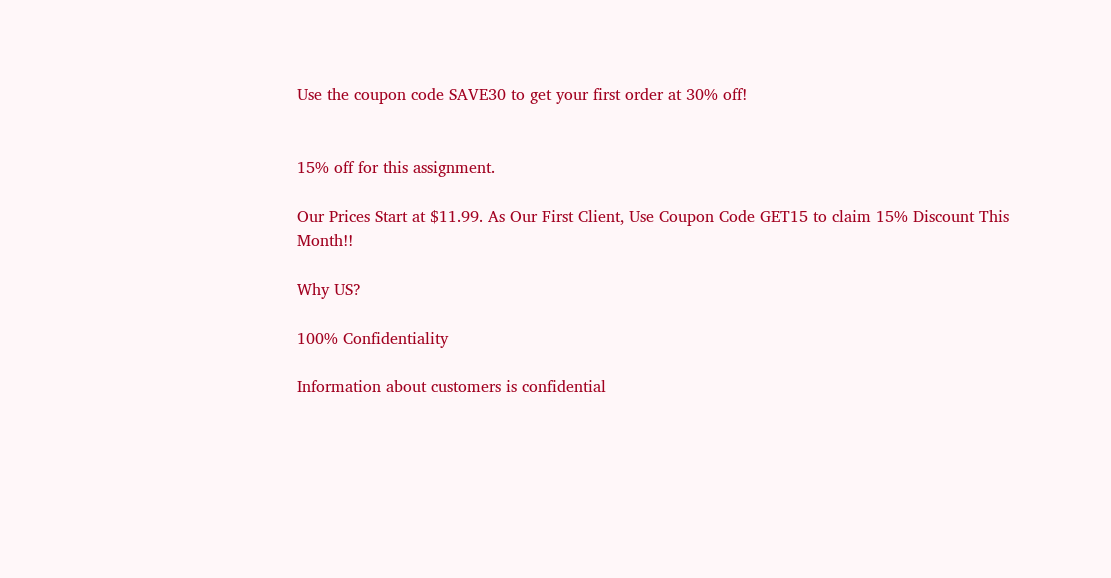Use the coupon code SAVE30 to get your first order at 30% off!


15% off for this assignment.

Our Prices Start at $11.99. As Our First Client, Use Coupon Code GET15 to claim 15% Discount This Month!!

Why US?

100% Confidentiality

Information about customers is confidential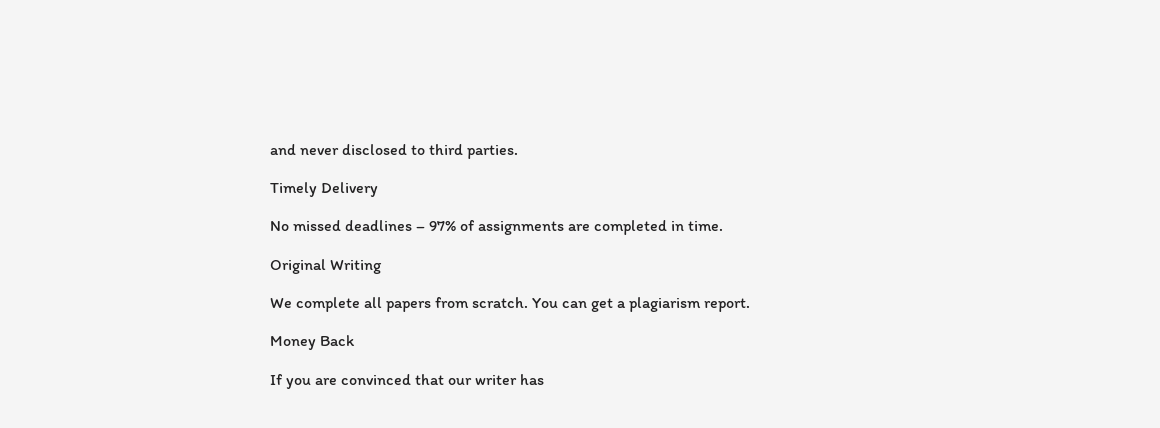and never disclosed to third parties.

Timely Delivery

No missed deadlines – 97% of assignments are completed in time.

Original Writing

We complete all papers from scratch. You can get a plagiarism report.

Money Back

If you are convinced that our writer has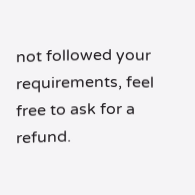not followed your requirements, feel free to ask for a refund.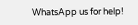WhatsApp us for help!